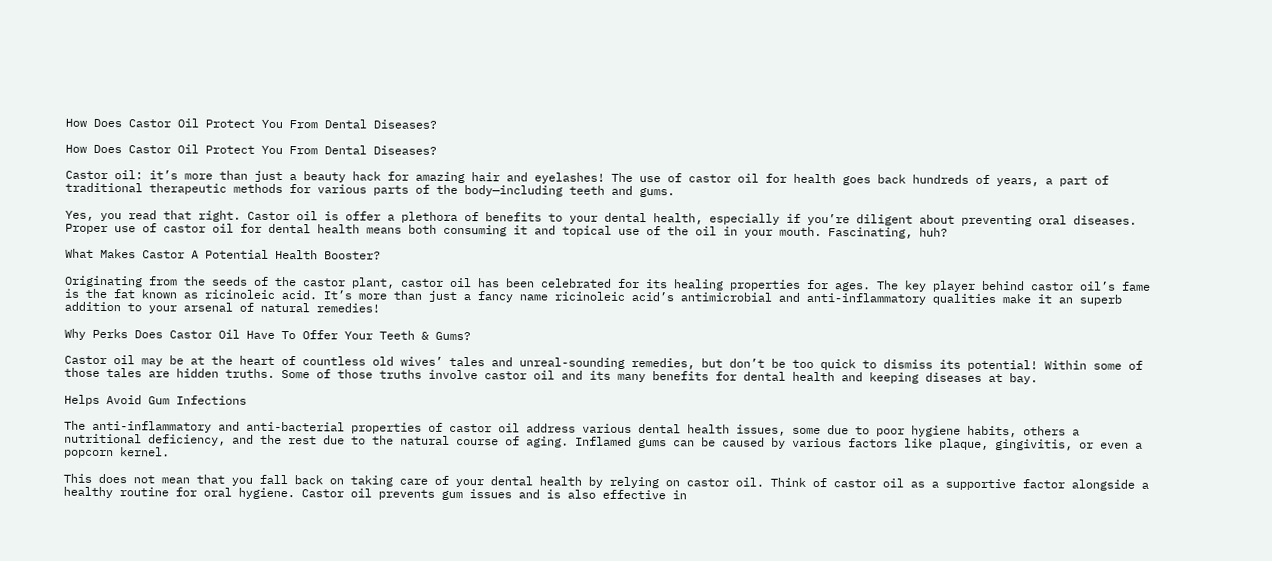How Does Castor Oil Protect You From Dental Diseases?

How Does Castor Oil Protect You From Dental Diseases?

Castor oil: it’s more than just a beauty hack for amazing hair and eyelashes! The use of castor oil for health goes back hundreds of years, a part of traditional therapeutic methods for various parts of the body—including teeth and gums.

Yes, you read that right. Castor oil is offer a plethora of benefits to your dental health, especially if you’re diligent about preventing oral diseases. Proper use of castor oil for dental health means both consuming it and topical use of the oil in your mouth. Fascinating, huh?

What Makes Castor A Potential Health Booster?

Originating from the seeds of the castor plant, castor oil has been celebrated for its healing properties for ages. The key player behind castor oil’s fame is the fat known as ricinoleic acid. It’s more than just a fancy name ricinoleic acid’s antimicrobial and anti-inflammatory qualities make it an superb addition to your arsenal of natural remedies!

Why Perks Does Castor Oil Have To Offer Your Teeth & Gums?

Castor oil may be at the heart of countless old wives’ tales and unreal-sounding remedies, but don’t be too quick to dismiss its potential! Within some of those tales are hidden truths. Some of those truths involve castor oil and its many benefits for dental health and keeping diseases at bay.

Helps Avoid Gum Infections

The anti-inflammatory and anti-bacterial properties of castor oil address various dental health issues, some due to poor hygiene habits, others a nutritional deficiency, and the rest due to the natural course of aging. Inflamed gums can be caused by various factors like plaque, gingivitis, or even a popcorn kernel.

This does not mean that you fall back on taking care of your dental health by relying on castor oil. Think of castor oil as a supportive factor alongside a healthy routine for oral hygiene. Castor oil prevents gum issues and is also effective in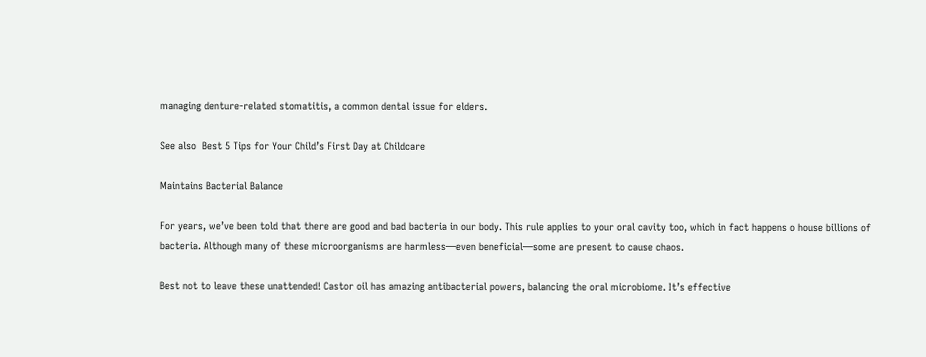managing denture-related stomatitis, a common dental issue for elders.

See also  Best 5 Tips for Your Child’s First Day at Childcare

Maintains Bacterial Balance

For years, we’ve been told that there are good and bad bacteria in our body. This rule applies to your oral cavity too, which in fact happens o house billions of bacteria. Although many of these microorganisms are harmless—even beneficial—some are present to cause chaos.

Best not to leave these unattended! Castor oil has amazing antibacterial powers, balancing the oral microbiome. It’s effective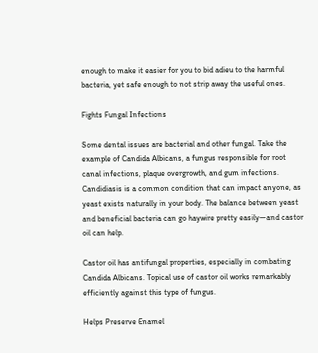enough to make it easier for you to bid adieu to the harmful bacteria, yet safe enough to not strip away the useful ones.

Fights Fungal Infections

Some dental issues are bacterial and other fungal. Take the example of Candida Albicans, a fungus responsible for root canal infections, plaque overgrowth, and gum infections. Candidiasis is a common condition that can impact anyone, as yeast exists naturally in your body. The balance between yeast and beneficial bacteria can go haywire pretty easily—and castor oil can help.

Castor oil has antifungal properties, especially in combating Candida Albicans. Topical use of castor oil works remarkably efficiently against this type of fungus.

Helps Preserve Enamel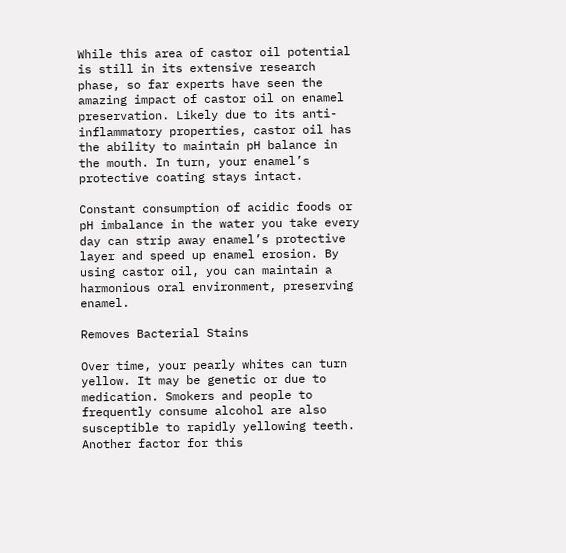While this area of castor oil potential is still in its extensive research phase, so far experts have seen the amazing impact of castor oil on enamel preservation. Likely due to its anti-inflammatory properties, castor oil has the ability to maintain pH balance in the mouth. In turn, your enamel’s protective coating stays intact.

Constant consumption of acidic foods or pH imbalance in the water you take every day can strip away enamel’s protective layer and speed up enamel erosion. By using castor oil, you can maintain a harmonious oral environment, preserving enamel.

Removes Bacterial Stains

Over time, your pearly whites can turn yellow. It may be genetic or due to medication. Smokers and people to frequently consume alcohol are also susceptible to rapidly yellowing teeth. Another factor for this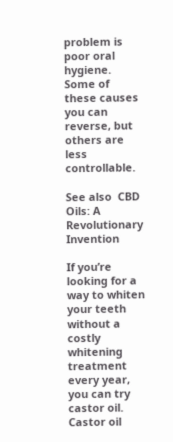problem is poor oral hygiene. Some of these causes you can reverse, but others are less controllable.

See also  CBD Oils: A Revolutionary Invention

If you’re looking for a way to whiten your teeth without a costly whitening treatment every year, you can try castor oil. Castor oil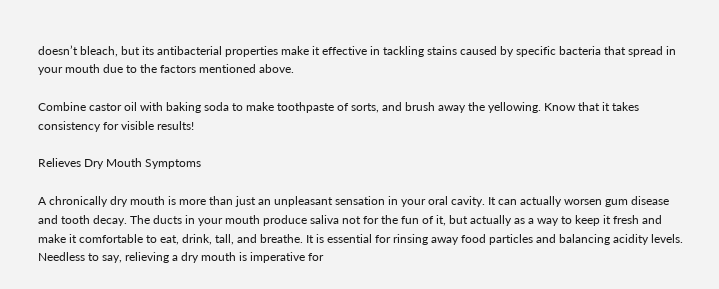doesn’t bleach, but its antibacterial properties make it effective in tackling stains caused by specific bacteria that spread in your mouth due to the factors mentioned above.

Combine castor oil with baking soda to make toothpaste of sorts, and brush away the yellowing. Know that it takes consistency for visible results!

Relieves Dry Mouth Symptoms

A chronically dry mouth is more than just an unpleasant sensation in your oral cavity. It can actually worsen gum disease and tooth decay. The ducts in your mouth produce saliva not for the fun of it, but actually as a way to keep it fresh and make it comfortable to eat, drink, tall, and breathe. It is essential for rinsing away food particles and balancing acidity levels. Needless to say, relieving a dry mouth is imperative for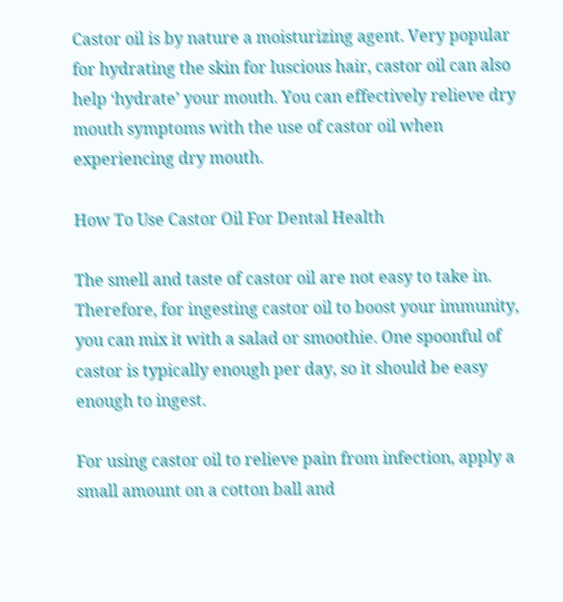Castor oil is by nature a moisturizing agent. Very popular for hydrating the skin for luscious hair, castor oil can also help ‘hydrate’ your mouth. You can effectively relieve dry mouth symptoms with the use of castor oil when experiencing dry mouth.

How To Use Castor Oil For Dental Health

The smell and taste of castor oil are not easy to take in. Therefore, for ingesting castor oil to boost your immunity, you can mix it with a salad or smoothie. One spoonful of castor is typically enough per day, so it should be easy enough to ingest.

For using castor oil to relieve pain from infection, apply a small amount on a cotton ball and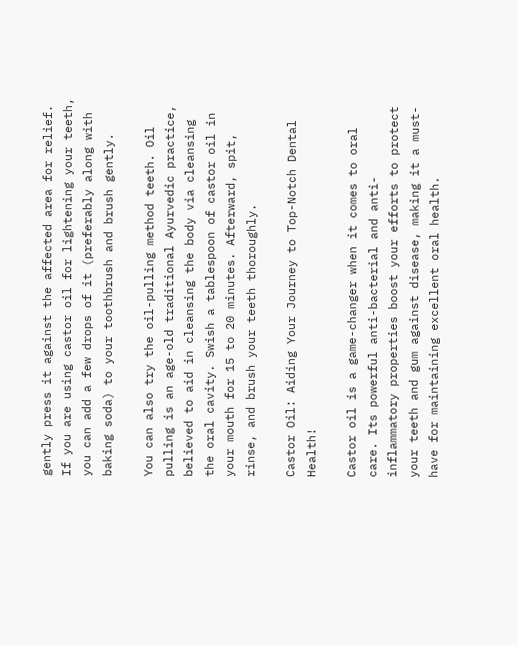gently press it against the affected area for relief. If you are using castor oil for lightening your teeth, you can add a few drops of it (preferably along with baking soda) to your toothbrush and brush gently.

You can also try the oil-pulling method teeth. Oil pulling is an age-old traditional Ayurvedic practice, believed to aid in cleansing the body via cleansing the oral cavity. Swish a tablespoon of castor oil in your mouth for 15 to 20 minutes. Afterward, spit, rinse, and brush your teeth thoroughly.

Castor Oil: Aiding Your Journey to Top-Notch Dental Health!

Castor oil is a game-changer when it comes to oral care. Its powerful anti-bacterial and anti-inflammatory properties boost your efforts to protect your teeth and gum against disease, making it a must-have for maintaining excellent oral health.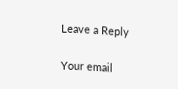Leave a Reply

Your email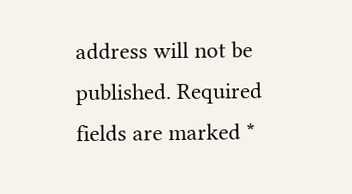address will not be published. Required fields are marked *